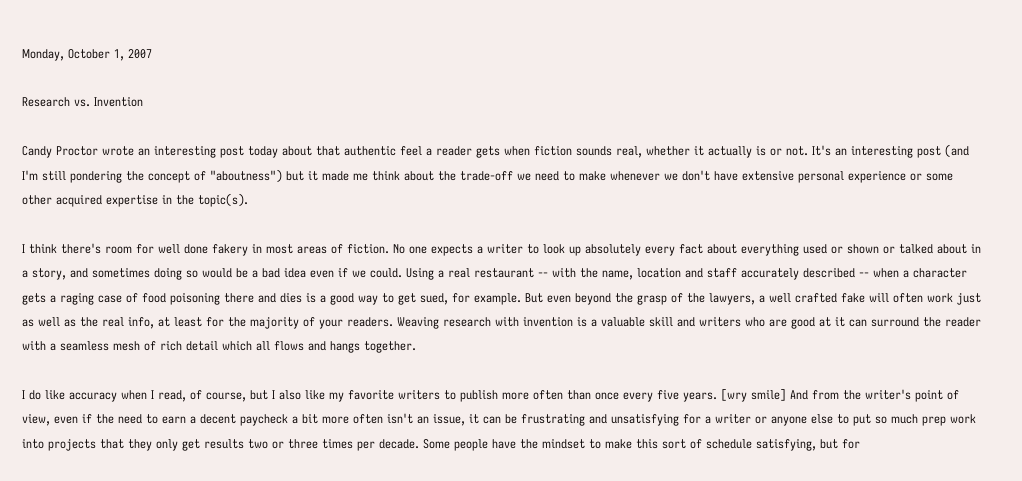Monday, October 1, 2007

Research vs. Invention

Candy Proctor wrote an interesting post today about that authentic feel a reader gets when fiction sounds real, whether it actually is or not. It's an interesting post (and I'm still pondering the concept of "aboutness") but it made me think about the trade-off we need to make whenever we don't have extensive personal experience or some other acquired expertise in the topic(s).

I think there's room for well done fakery in most areas of fiction. No one expects a writer to look up absolutely every fact about everything used or shown or talked about in a story, and sometimes doing so would be a bad idea even if we could. Using a real restaurant -- with the name, location and staff accurately described -- when a character gets a raging case of food poisoning there and dies is a good way to get sued, for example. But even beyond the grasp of the lawyers, a well crafted fake will often work just as well as the real info, at least for the majority of your readers. Weaving research with invention is a valuable skill and writers who are good at it can surround the reader with a seamless mesh of rich detail which all flows and hangs together.

I do like accuracy when I read, of course, but I also like my favorite writers to publish more often than once every five years. [wry smile] And from the writer's point of view, even if the need to earn a decent paycheck a bit more often isn't an issue, it can be frustrating and unsatisfying for a writer or anyone else to put so much prep work into projects that they only get results two or three times per decade. Some people have the mindset to make this sort of schedule satisfying, but for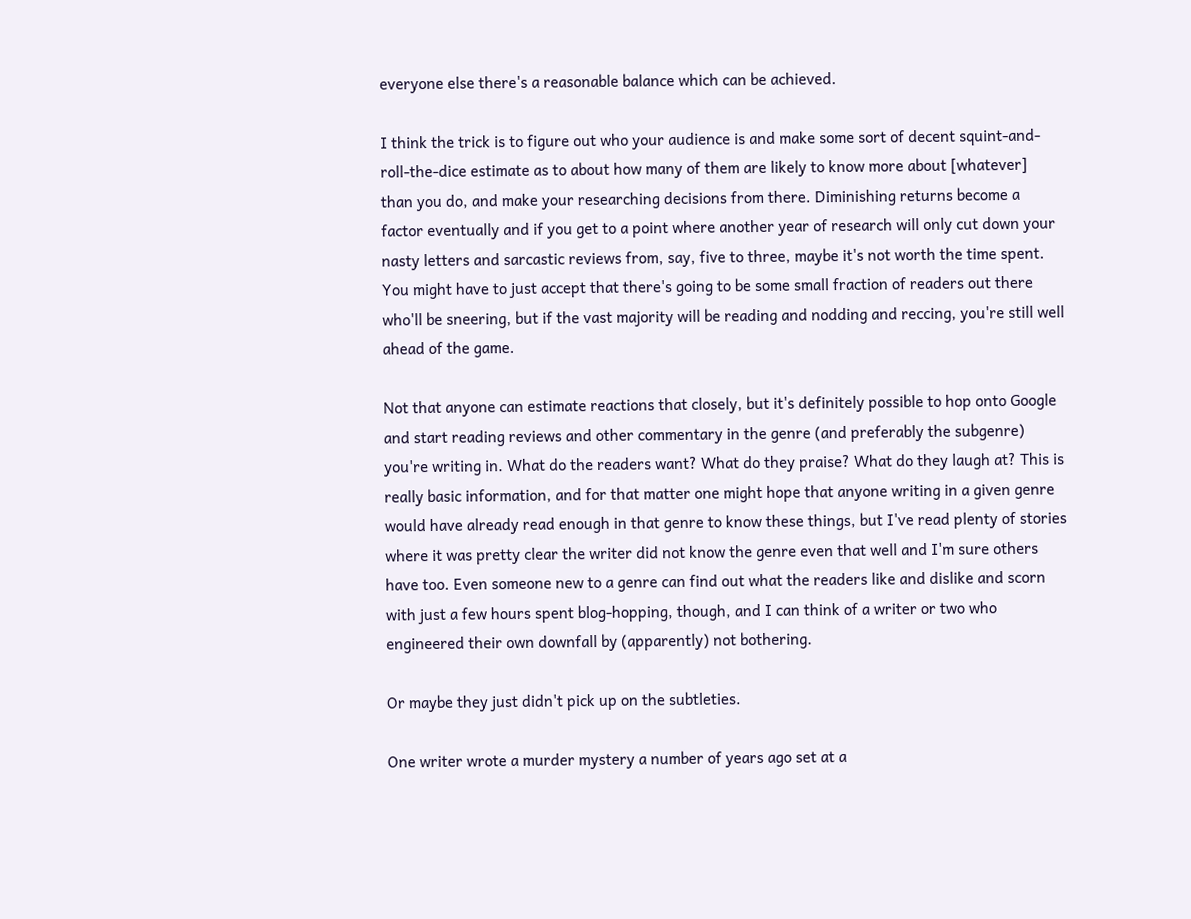everyone else there's a reasonable balance which can be achieved.

I think the trick is to figure out who your audience is and make some sort of decent squint-and-roll-the-dice estimate as to about how many of them are likely to know more about [whatever] than you do, and make your researching decisions from there. Diminishing returns become a factor eventually and if you get to a point where another year of research will only cut down your nasty letters and sarcastic reviews from, say, five to three, maybe it's not worth the time spent. You might have to just accept that there's going to be some small fraction of readers out there who'll be sneering, but if the vast majority will be reading and nodding and reccing, you're still well ahead of the game.

Not that anyone can estimate reactions that closely, but it's definitely possible to hop onto Google and start reading reviews and other commentary in the genre (and preferably the subgenre) you're writing in. What do the readers want? What do they praise? What do they laugh at? This is really basic information, and for that matter one might hope that anyone writing in a given genre would have already read enough in that genre to know these things, but I've read plenty of stories where it was pretty clear the writer did not know the genre even that well and I'm sure others have too. Even someone new to a genre can find out what the readers like and dislike and scorn with just a few hours spent blog-hopping, though, and I can think of a writer or two who engineered their own downfall by (apparently) not bothering.

Or maybe they just didn't pick up on the subtleties.

One writer wrote a murder mystery a number of years ago set at a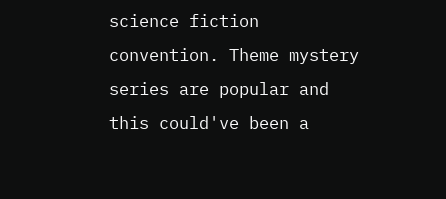science fiction convention. Theme mystery series are popular and this could've been a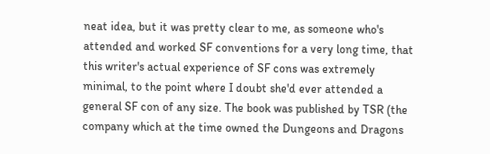neat idea, but it was pretty clear to me, as someone who's attended and worked SF conventions for a very long time, that this writer's actual experience of SF cons was extremely minimal, to the point where I doubt she'd ever attended a general SF con of any size. The book was published by TSR (the company which at the time owned the Dungeons and Dragons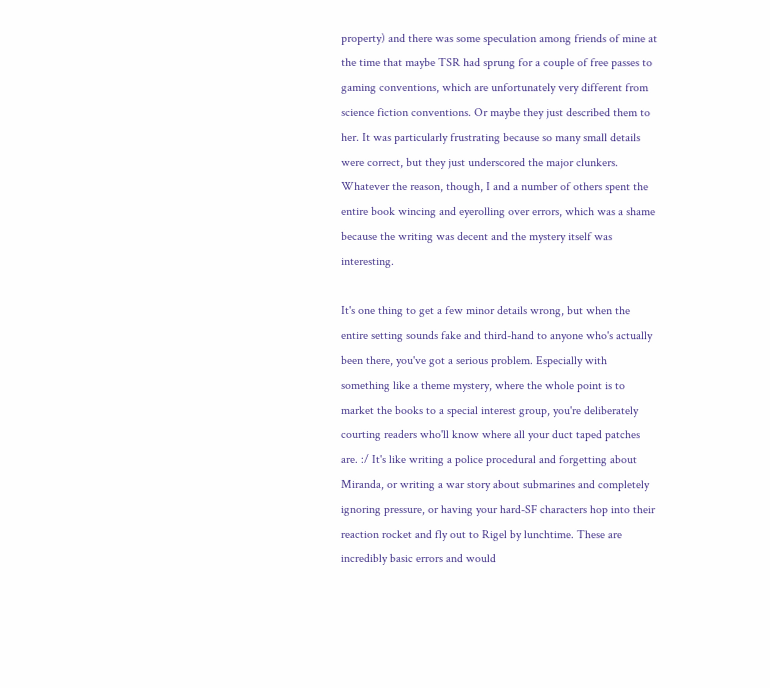property) and there was some speculation among friends of mine at the time that maybe TSR had sprung for a couple of free passes to gaming conventions, which are unfortunately very different from science fiction conventions. Or maybe they just described them to her. It was particularly frustrating because so many small details were correct, but they just underscored the major clunkers. Whatever the reason, though, I and a number of others spent the entire book wincing and eyerolling over errors, which was a shame because the writing was decent and the mystery itself was interesting.

It's one thing to get a few minor details wrong, but when the entire setting sounds fake and third-hand to anyone who's actually been there, you've got a serious problem. Especially with something like a theme mystery, where the whole point is to market the books to a special interest group, you're deliberately courting readers who'll know where all your duct taped patches are. :/ It's like writing a police procedural and forgetting about Miranda, or writing a war story about submarines and completely ignoring pressure, or having your hard-SF characters hop into their reaction rocket and fly out to Rigel by lunchtime. These are incredibly basic errors and would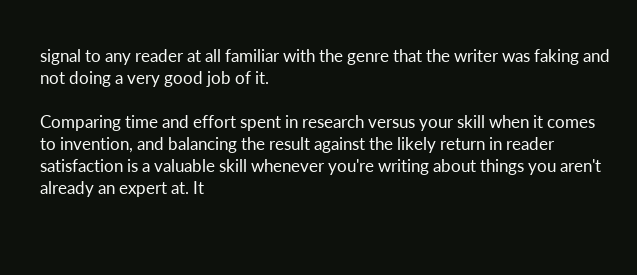signal to any reader at all familiar with the genre that the writer was faking and not doing a very good job of it.

Comparing time and effort spent in research versus your skill when it comes to invention, and balancing the result against the likely return in reader satisfaction is a valuable skill whenever you're writing about things you aren't already an expert at. It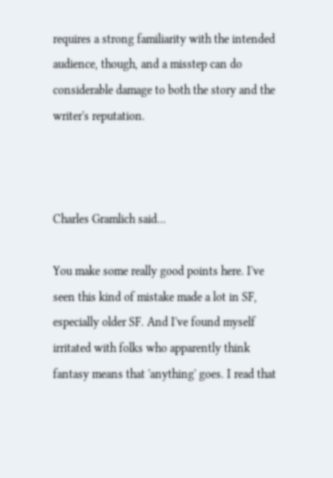requires a strong familiarity with the intended audience, though, and a misstep can do considerable damage to both the story and the writer's reputation.



Charles Gramlich said...

You make some really good points here. I've seen this kind of mistake made a lot in SF, especially older SF. And I've found myself irritated with folks who apparently think fantasy means that 'anything' goes. I read that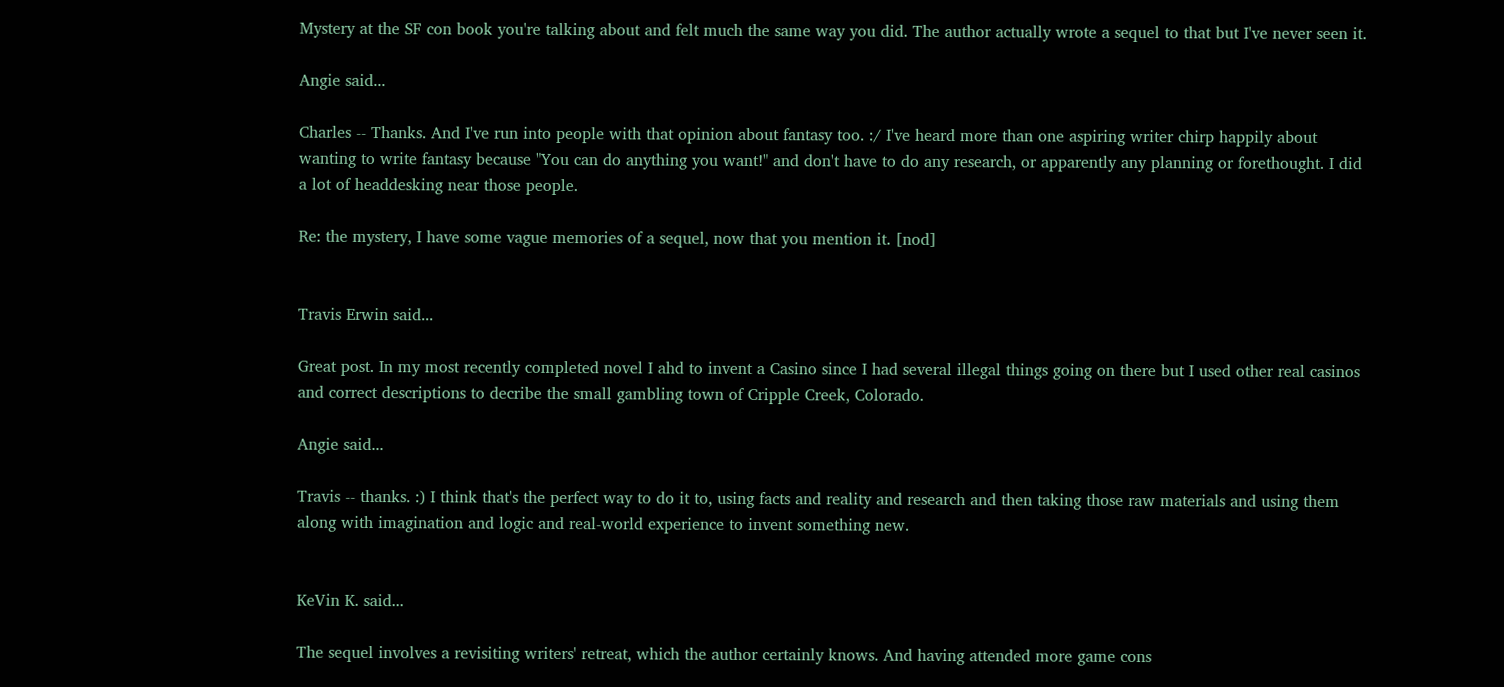Mystery at the SF con book you're talking about and felt much the same way you did. The author actually wrote a sequel to that but I've never seen it.

Angie said...

Charles -- Thanks. And I've run into people with that opinion about fantasy too. :/ I've heard more than one aspiring writer chirp happily about wanting to write fantasy because "You can do anything you want!" and don't have to do any research, or apparently any planning or forethought. I did a lot of headdesking near those people.

Re: the mystery, I have some vague memories of a sequel, now that you mention it. [nod]


Travis Erwin said...

Great post. In my most recently completed novel I ahd to invent a Casino since I had several illegal things going on there but I used other real casinos and correct descriptions to decribe the small gambling town of Cripple Creek, Colorado.

Angie said...

Travis -- thanks. :) I think that's the perfect way to do it to, using facts and reality and research and then taking those raw materials and using them along with imagination and logic and real-world experience to invent something new.


KeVin K. said...

The sequel involves a revisiting writers' retreat, which the author certainly knows. And having attended more game cons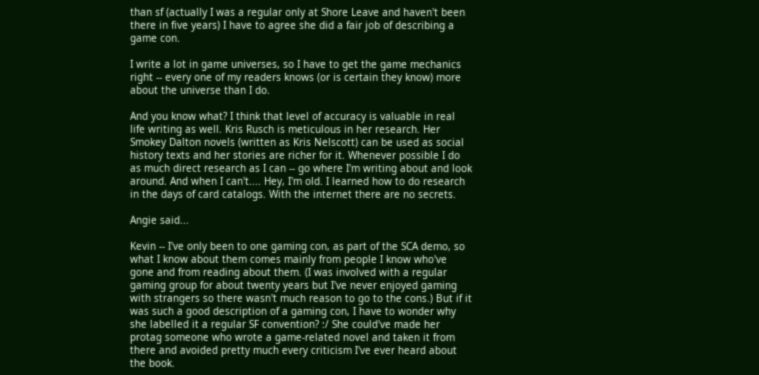than sf (actually I was a regular only at Shore Leave and haven't been there in five years) I have to agree she did a fair job of describing a game con.

I write a lot in game universes, so I have to get the game mechanics right -- every one of my readers knows (or is certain they know) more about the universe than I do.

And you know what? I think that level of accuracy is valuable in real life writing as well. Kris Rusch is meticulous in her research. Her Smokey Dalton novels (written as Kris Nelscott) can be used as social history texts and her stories are richer for it. Whenever possible I do as much direct research as I can -- go where I'm writing about and look around. And when I can't.... Hey, I'm old. I learned how to do research in the days of card catalogs. With the internet there are no secrets.

Angie said...

Kevin -- I've only been to one gaming con, as part of the SCA demo, so what I know about them comes mainly from people I know who've gone and from reading about them. (I was involved with a regular gaming group for about twenty years but I've never enjoyed gaming with strangers so there wasn't much reason to go to the cons.) But if it was such a good description of a gaming con, I have to wonder why she labelled it a regular SF convention? :/ She could've made her protag someone who wrote a game-related novel and taken it from there and avoided pretty much every criticism I've ever heard about the book.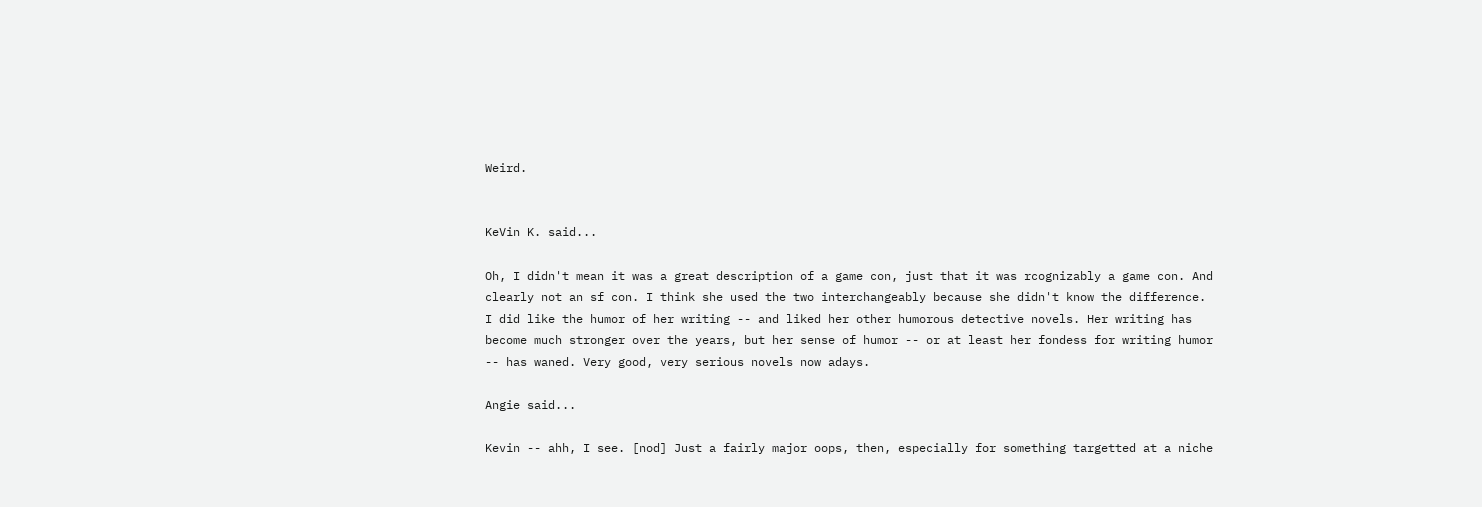Weird.


KeVin K. said...

Oh, I didn't mean it was a great description of a game con, just that it was rcognizably a game con. And clearly not an sf con. I think she used the two interchangeably because she didn't know the difference. I did like the humor of her writing -- and liked her other humorous detective novels. Her writing has become much stronger over the years, but her sense of humor -- or at least her fondess for writing humor -- has waned. Very good, very serious novels now adays.

Angie said...

Kevin -- ahh, I see. [nod] Just a fairly major oops, then, especially for something targetted at a niche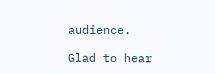audience.

Glad to hear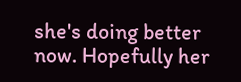she's doing better now. Hopefully her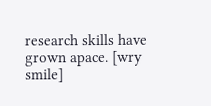research skills have grown apace. [wry smile]